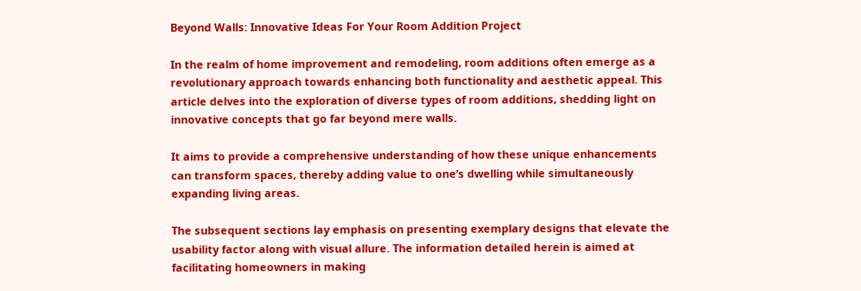Beyond Walls: Innovative Ideas For Your Room Addition Project

In the realm of home improvement and remodeling, room additions often emerge as a revolutionary approach towards enhancing both functionality and aesthetic appeal. This article delves into the exploration of diverse types of room additions, shedding light on innovative concepts that go far beyond mere walls.

It aims to provide a comprehensive understanding of how these unique enhancements can transform spaces, thereby adding value to one’s dwelling while simultaneously expanding living areas.

The subsequent sections lay emphasis on presenting exemplary designs that elevate the usability factor along with visual allure. The information detailed herein is aimed at facilitating homeowners in making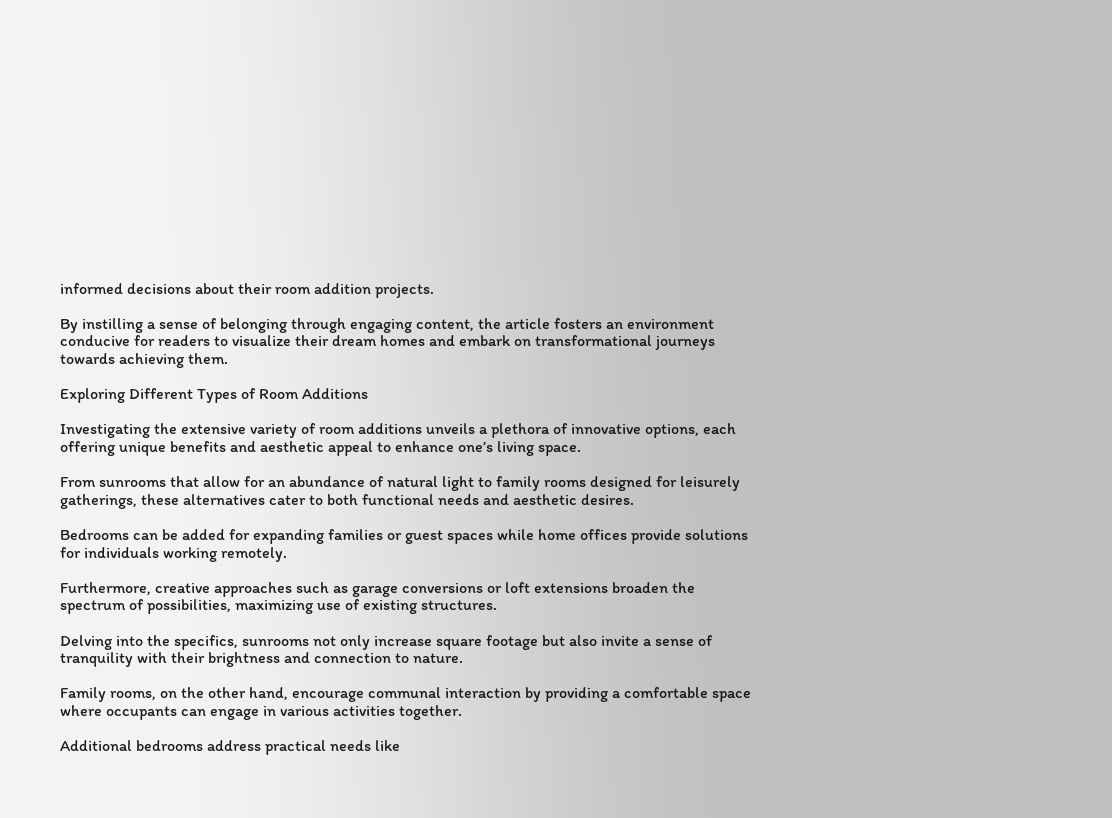informed decisions about their room addition projects.

By instilling a sense of belonging through engaging content, the article fosters an environment conducive for readers to visualize their dream homes and embark on transformational journeys towards achieving them.

Exploring Different Types of Room Additions

Investigating the extensive variety of room additions unveils a plethora of innovative options, each offering unique benefits and aesthetic appeal to enhance one’s living space.

From sunrooms that allow for an abundance of natural light to family rooms designed for leisurely gatherings, these alternatives cater to both functional needs and aesthetic desires.

Bedrooms can be added for expanding families or guest spaces while home offices provide solutions for individuals working remotely.

Furthermore, creative approaches such as garage conversions or loft extensions broaden the spectrum of possibilities, maximizing use of existing structures.

Delving into the specifics, sunrooms not only increase square footage but also invite a sense of tranquility with their brightness and connection to nature.

Family rooms, on the other hand, encourage communal interaction by providing a comfortable space where occupants can engage in various activities together.

Additional bedrooms address practical needs like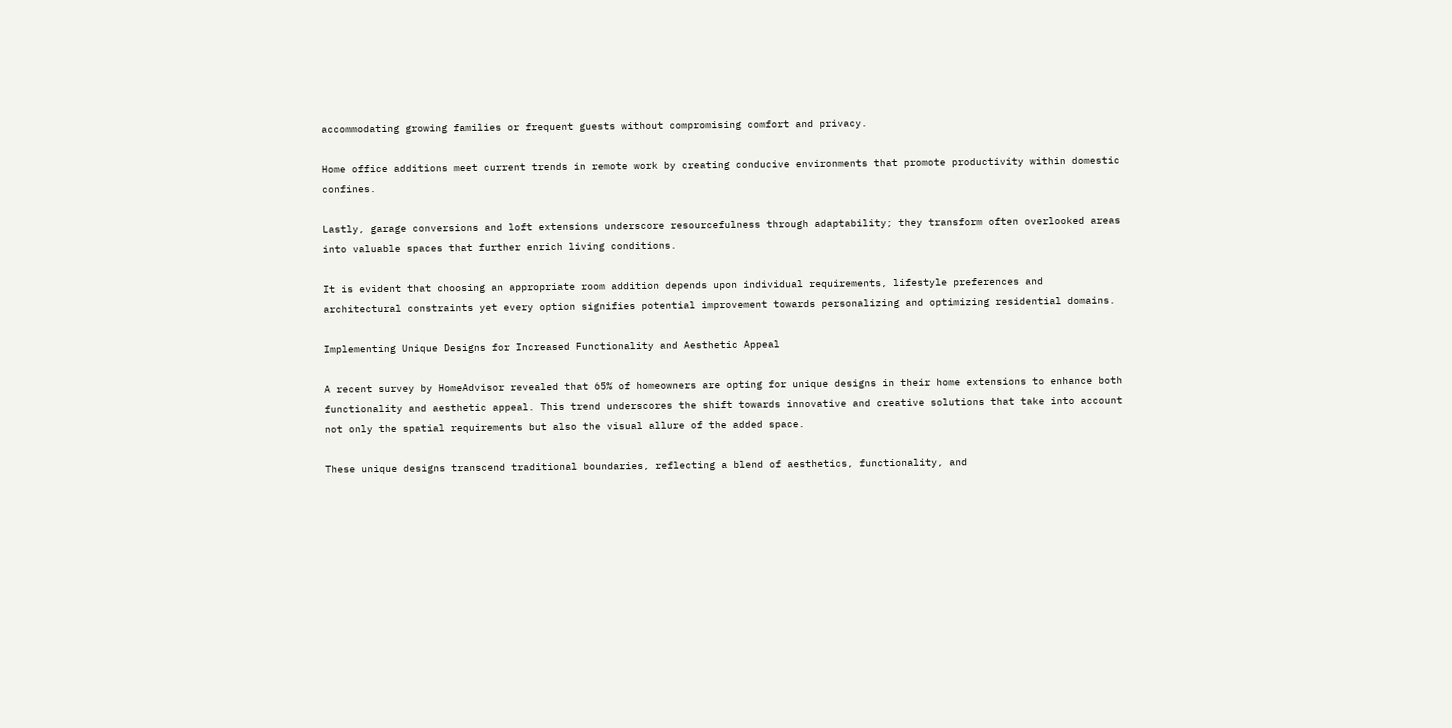accommodating growing families or frequent guests without compromising comfort and privacy.

Home office additions meet current trends in remote work by creating conducive environments that promote productivity within domestic confines.

Lastly, garage conversions and loft extensions underscore resourcefulness through adaptability; they transform often overlooked areas into valuable spaces that further enrich living conditions.

It is evident that choosing an appropriate room addition depends upon individual requirements, lifestyle preferences and architectural constraints yet every option signifies potential improvement towards personalizing and optimizing residential domains.

Implementing Unique Designs for Increased Functionality and Aesthetic Appeal

A recent survey by HomeAdvisor revealed that 65% of homeowners are opting for unique designs in their home extensions to enhance both functionality and aesthetic appeal. This trend underscores the shift towards innovative and creative solutions that take into account not only the spatial requirements but also the visual allure of the added space.

These unique designs transcend traditional boundaries, reflecting a blend of aesthetics, functionality, and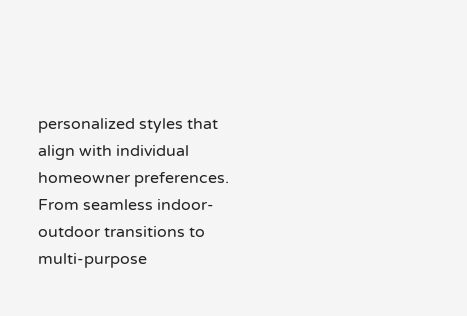personalized styles that align with individual homeowner preferences. From seamless indoor-outdoor transitions to multi-purpose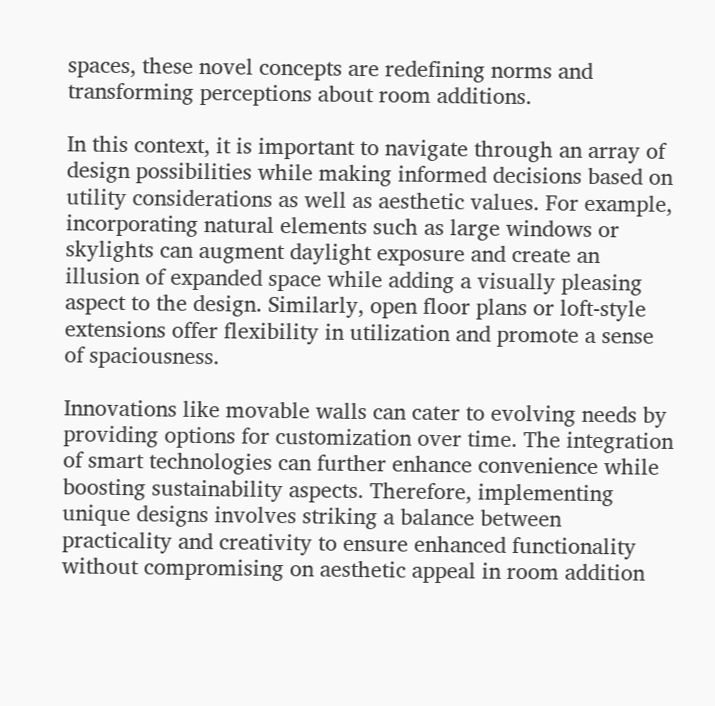spaces, these novel concepts are redefining norms and transforming perceptions about room additions.

In this context, it is important to navigate through an array of design possibilities while making informed decisions based on utility considerations as well as aesthetic values. For example, incorporating natural elements such as large windows or skylights can augment daylight exposure and create an illusion of expanded space while adding a visually pleasing aspect to the design. Similarly, open floor plans or loft-style extensions offer flexibility in utilization and promote a sense of spaciousness.

Innovations like movable walls can cater to evolving needs by providing options for customization over time. The integration of smart technologies can further enhance convenience while boosting sustainability aspects. Therefore, implementing unique designs involves striking a balance between practicality and creativity to ensure enhanced functionality without compromising on aesthetic appeal in room addition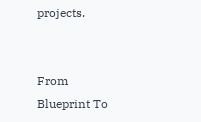projects.


From Blueprint To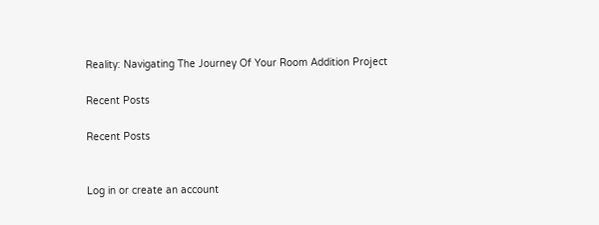Reality: Navigating The Journey Of Your Room Addition Project

Recent Posts

Recent Posts


Log in or create an account